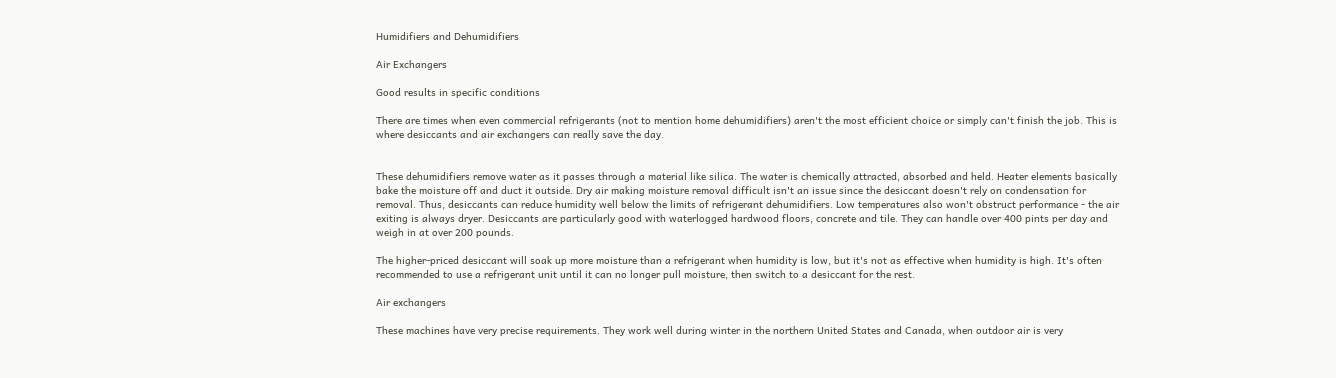Humidifiers and Dehumidifiers

Air Exchangers

Good results in specific conditions

There are times when even commercial refrigerants (not to mention home dehumidifiers) aren't the most efficient choice or simply can't finish the job. This is where desiccants and air exchangers can really save the day.


These dehumidifiers remove water as it passes through a material like silica. The water is chemically attracted, absorbed and held. Heater elements basically bake the moisture off and duct it outside. Dry air making moisture removal difficult isn't an issue since the desiccant doesn't rely on condensation for removal. Thus, desiccants can reduce humidity well below the limits of refrigerant dehumidifiers. Low temperatures also won't obstruct performance - the air exiting is always dryer. Desiccants are particularly good with waterlogged hardwood floors, concrete and tile. They can handle over 400 pints per day and weigh in at over 200 pounds.

The higher-priced desiccant will soak up more moisture than a refrigerant when humidity is low, but it's not as effective when humidity is high. It's often recommended to use a refrigerant unit until it can no longer pull moisture, then switch to a desiccant for the rest.

Air exchangers

These machines have very precise requirements. They work well during winter in the northern United States and Canada, when outdoor air is very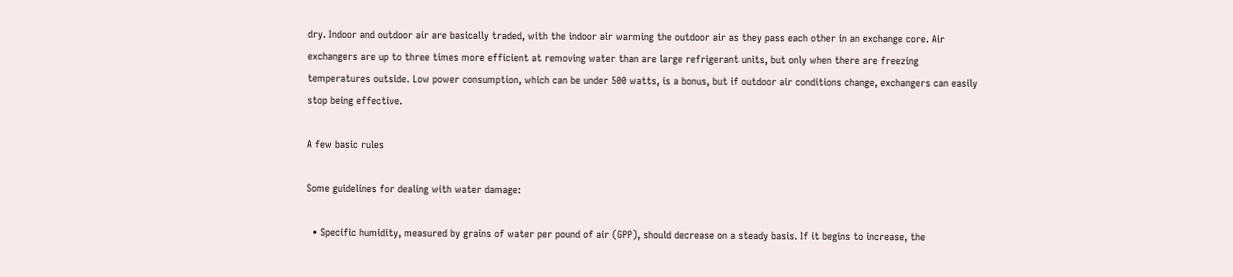dry. Indoor and outdoor air are basically traded, with the indoor air warming the outdoor air as they pass each other in an exchange core. Air exchangers are up to three times more efficient at removing water than are large refrigerant units, but only when there are freezing temperatures outside. Low power consumption, which can be under 500 watts, is a bonus, but if outdoor air conditions change, exchangers can easily stop being effective.

A few basic rules

Some guidelines for dealing with water damage:

  • Specific humidity, measured by grains of water per pound of air (GPP), should decrease on a steady basis. If it begins to increase, the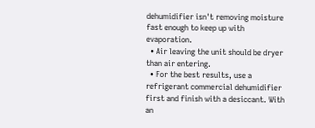dehumidifier isn't removing moisture fast enough to keep up with evaporation.
  • Air leaving the unit should be dryer than air entering.
  • For the best results, use a refrigerant commercial dehumidifier first and finish with a desiccant. With an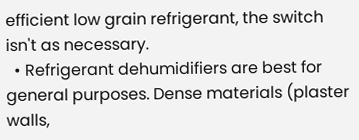efficient low grain refrigerant, the switch isn't as necessary.
  • Refrigerant dehumidifiers are best for general purposes. Dense materials (plaster walls,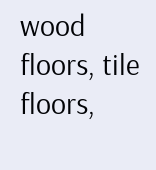wood floors, tile floors,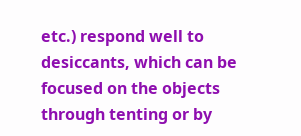etc.) respond well to desiccants, which can be focused on the objects through tenting or by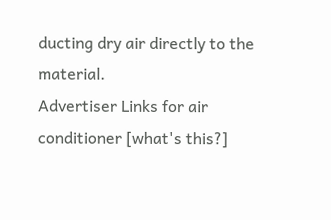ducting dry air directly to the material.
Advertiser Links for air conditioner [what's this?]